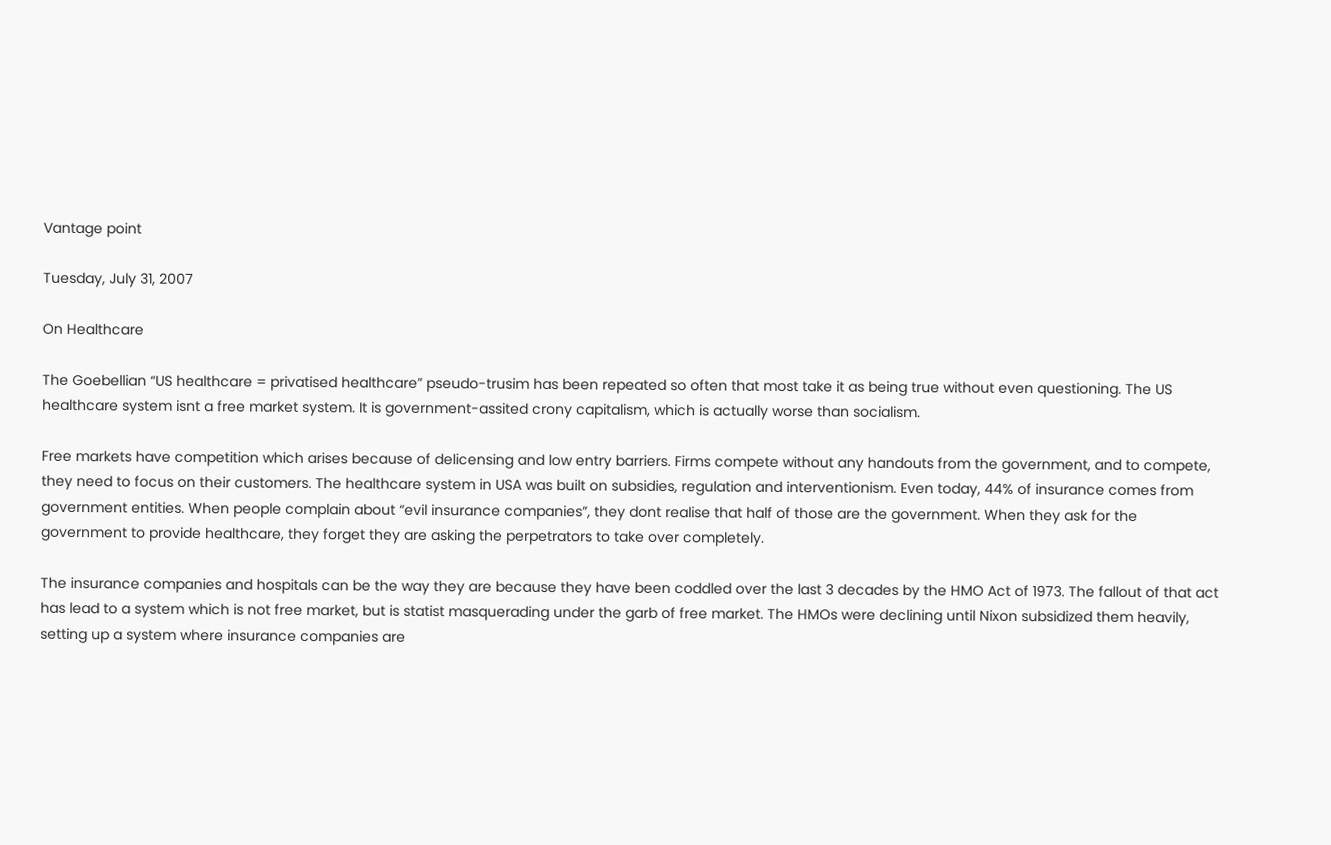Vantage point

Tuesday, July 31, 2007

On Healthcare

The Goebellian “US healthcare = privatised healthcare” pseudo-trusim has been repeated so often that most take it as being true without even questioning. The US healthcare system isnt a free market system. It is government-assited crony capitalism, which is actually worse than socialism.

Free markets have competition which arises because of delicensing and low entry barriers. Firms compete without any handouts from the government, and to compete, they need to focus on their customers. The healthcare system in USA was built on subsidies, regulation and interventionism. Even today, 44% of insurance comes from government entities. When people complain about “evil insurance companies”, they dont realise that half of those are the government. When they ask for the government to provide healthcare, they forget they are asking the perpetrators to take over completely.

The insurance companies and hospitals can be the way they are because they have been coddled over the last 3 decades by the HMO Act of 1973. The fallout of that act has lead to a system which is not free market, but is statist masquerading under the garb of free market. The HMOs were declining until Nixon subsidized them heavily, setting up a system where insurance companies are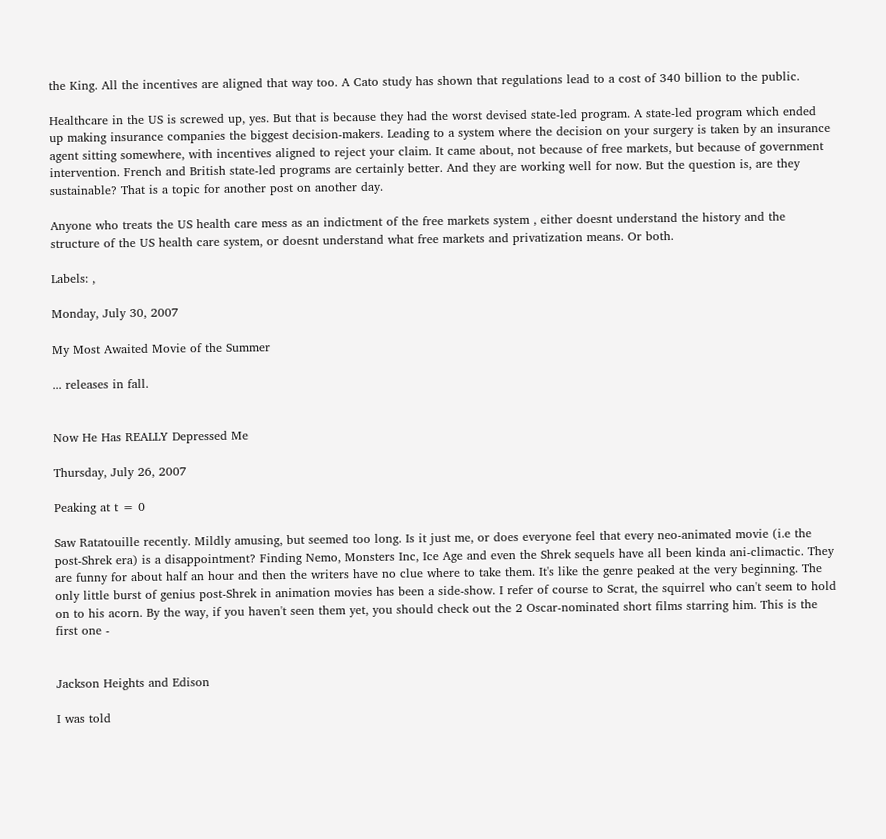the King. All the incentives are aligned that way too. A Cato study has shown that regulations lead to a cost of 340 billion to the public.

Healthcare in the US is screwed up, yes. But that is because they had the worst devised state-led program. A state-led program which ended up making insurance companies the biggest decision-makers. Leading to a system where the decision on your surgery is taken by an insurance agent sitting somewhere, with incentives aligned to reject your claim. It came about, not because of free markets, but because of government intervention. French and British state-led programs are certainly better. And they are working well for now. But the question is, are they sustainable? That is a topic for another post on another day.

Anyone who treats the US health care mess as an indictment of the free markets system , either doesnt understand the history and the structure of the US health care system, or doesnt understand what free markets and privatization means. Or both.

Labels: ,

Monday, July 30, 2007

My Most Awaited Movie of the Summer

... releases in fall.


Now He Has REALLY Depressed Me

Thursday, July 26, 2007

Peaking at t = 0

Saw Ratatouille recently. Mildly amusing, but seemed too long. Is it just me, or does everyone feel that every neo-animated movie (i.e the post-Shrek era) is a disappointment? Finding Nemo, Monsters Inc, Ice Age and even the Shrek sequels have all been kinda ani-climactic. They are funny for about half an hour and then the writers have no clue where to take them. It's like the genre peaked at the very beginning. The only little burst of genius post-Shrek in animation movies has been a side-show. I refer of course to Scrat, the squirrel who can't seem to hold on to his acorn. By the way, if you haven't seen them yet, you should check out the 2 Oscar-nominated short films starring him. This is the first one -


Jackson Heights and Edison

I was told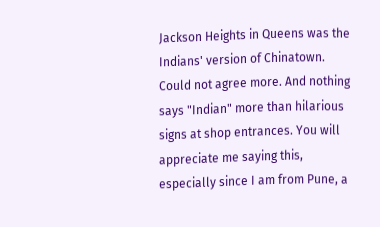Jackson Heights in Queens was the Indians' version of Chinatown. Could not agree more. And nothing says "Indian" more than hilarious signs at shop entrances. You will appreciate me saying this, especially since I am from Pune, a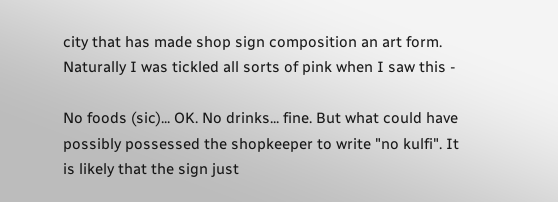city that has made shop sign composition an art form. Naturally I was tickled all sorts of pink when I saw this -

No foods (sic)... OK. No drinks... fine. But what could have possibly possessed the shopkeeper to write "no kulfi". It is likely that the sign just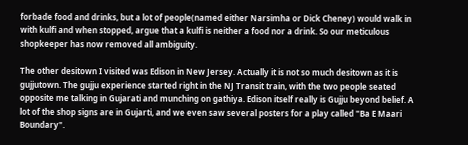forbade food and drinks, but a lot of people(named either Narsimha or Dick Cheney) would walk in with kulfi and when stopped, argue that a kulfi is neither a food nor a drink. So our meticulous shopkeeper has now removed all ambiguity.

The other desitown I visited was Edison in New Jersey. Actually it is not so much desitown as it is gujjutown. The gujju experience started right in the NJ Transit train, with the two people seated opposite me talking in Gujarati and munching on gathiya. Edison itself really is Gujju beyond belief. A lot of the shop signs are in Gujarti, and we even saw several posters for a play called "Ba E Maari Boundary".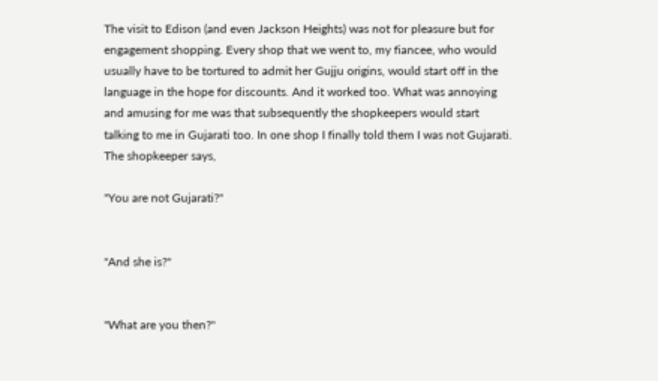The visit to Edison (and even Jackson Heights) was not for pleasure but for engagement shopping. Every shop that we went to, my fiancee, who would usually have to be tortured to admit her Gujju origins, would start off in the language in the hope for discounts. And it worked too. What was annoying and amusing for me was that subsequently the shopkeepers would start talking to me in Gujarati too. In one shop I finally told them I was not Gujarati. The shopkeeper says,

"You are not Gujarati?"


"And she is?"


"What are you then?"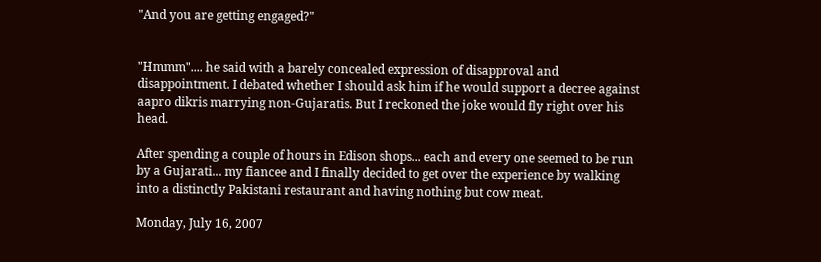"And you are getting engaged?"


"Hmmm".... he said with a barely concealed expression of disapproval and disappointment. I debated whether I should ask him if he would support a decree against aapro dikris marrying non-Gujaratis. But I reckoned the joke would fly right over his head.

After spending a couple of hours in Edison shops... each and every one seemed to be run by a Gujarati... my fiancee and I finally decided to get over the experience by walking into a distinctly Pakistani restaurant and having nothing but cow meat.

Monday, July 16, 2007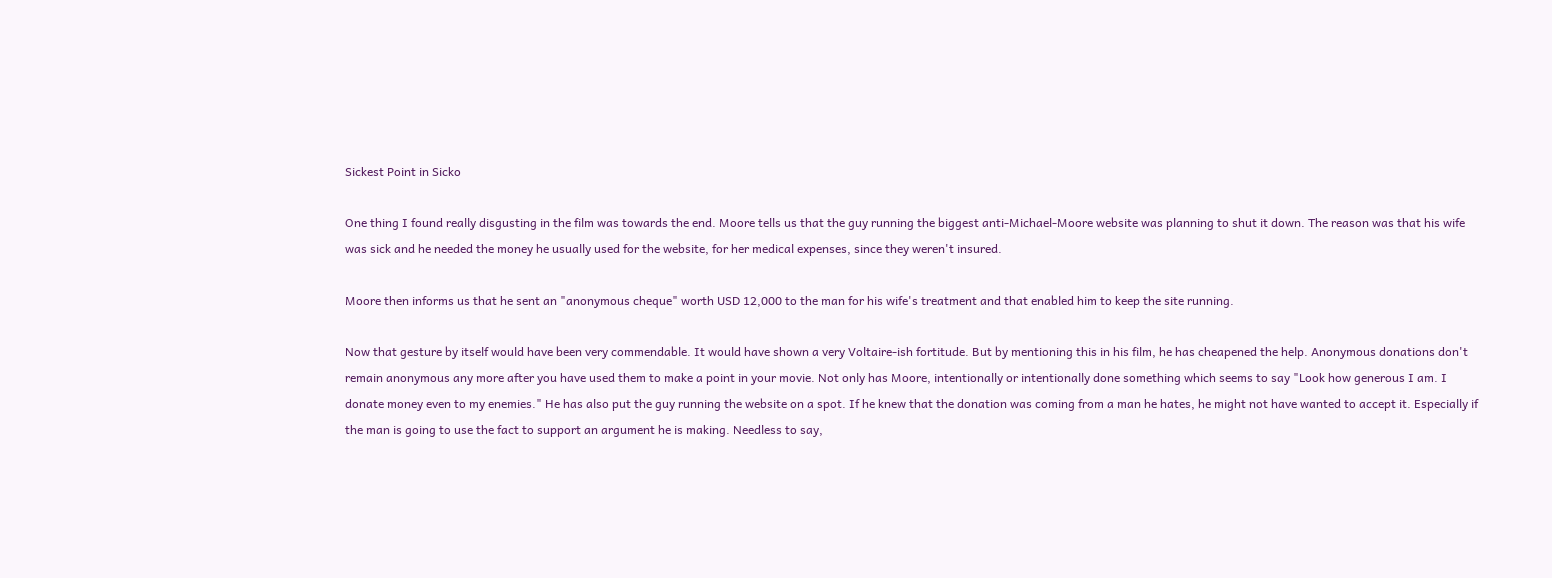Sickest Point in Sicko

One thing I found really disgusting in the film was towards the end. Moore tells us that the guy running the biggest anti-Michael-Moore website was planning to shut it down. The reason was that his wife was sick and he needed the money he usually used for the website, for her medical expenses, since they weren't insured.

Moore then informs us that he sent an "anonymous cheque" worth USD 12,000 to the man for his wife's treatment and that enabled him to keep the site running.

Now that gesture by itself would have been very commendable. It would have shown a very Voltaire-ish fortitude. But by mentioning this in his film, he has cheapened the help. Anonymous donations don't remain anonymous any more after you have used them to make a point in your movie. Not only has Moore, intentionally or intentionally done something which seems to say "Look how generous I am. I donate money even to my enemies." He has also put the guy running the website on a spot. If he knew that the donation was coming from a man he hates, he might not have wanted to accept it. Especially if the man is going to use the fact to support an argument he is making. Needless to say,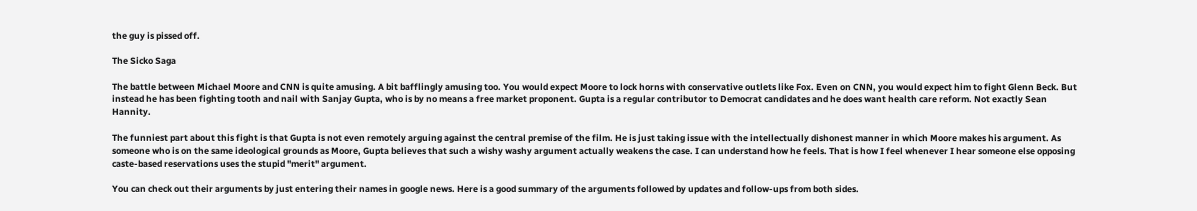the guy is pissed off.

The Sicko Saga

The battle between Michael Moore and CNN is quite amusing. A bit bafflingly amusing too. You would expect Moore to lock horns with conservative outlets like Fox. Even on CNN, you would expect him to fight Glenn Beck. But instead he has been fighting tooth and nail with Sanjay Gupta, who is by no means a free market proponent. Gupta is a regular contributor to Democrat candidates and he does want health care reform. Not exactly Sean Hannity.

The funniest part about this fight is that Gupta is not even remotely arguing against the central premise of the film. He is just taking issue with the intellectually dishonest manner in which Moore makes his argument. As someone who is on the same ideological grounds as Moore, Gupta believes that such a wishy washy argument actually weakens the case. I can understand how he feels. That is how I feel whenever I hear someone else opposing caste-based reservations uses the stupid "merit" argument.

You can check out their arguments by just entering their names in google news. Here is a good summary of the arguments followed by updates and follow-ups from both sides.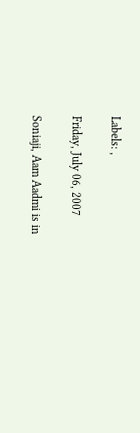Labels: ,

Friday, July 06, 2007

Soniaji, Aam Aadmi is in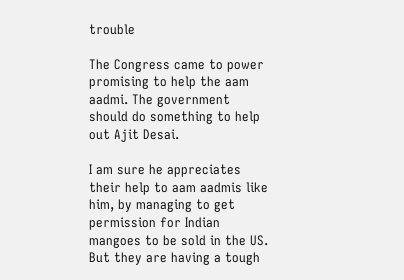trouble

The Congress came to power promising to help the aam aadmi. The government should do something to help out Ajit Desai.

I am sure he appreciates their help to aam aadmis like him, by managing to get permission for Indian mangoes to be sold in the US. But they are having a tough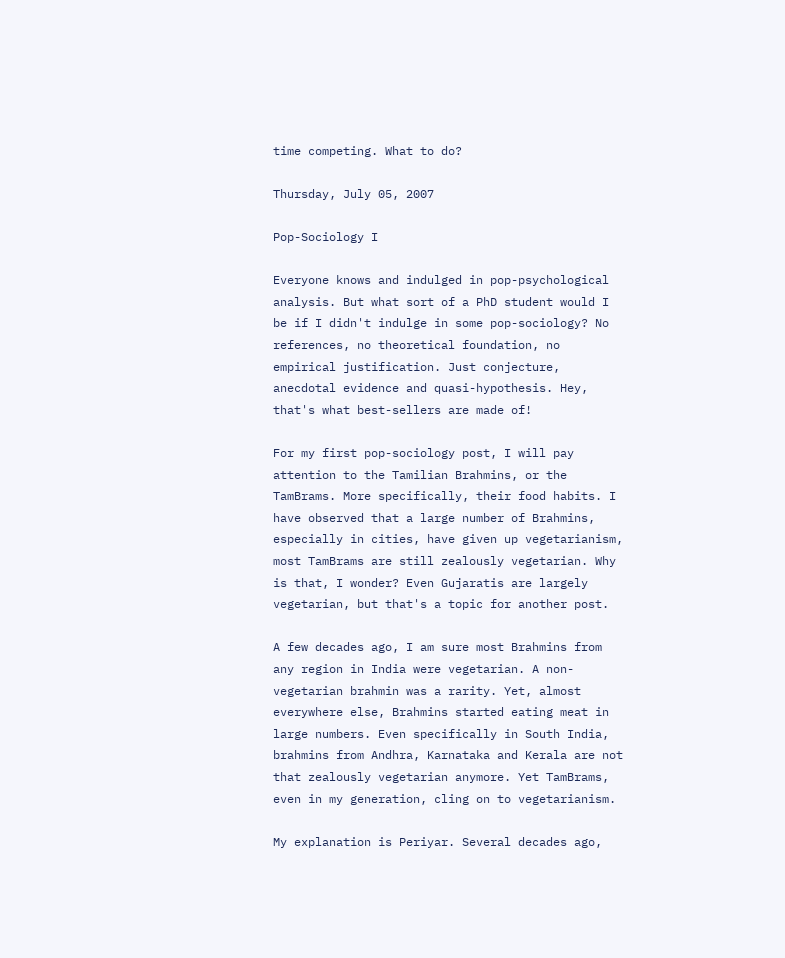time competing. What to do?

Thursday, July 05, 2007

Pop-Sociology I

Everyone knows and indulged in pop-psychological analysis. But what sort of a PhD student would I be if I didn't indulge in some pop-sociology? No references, no theoretical foundation, no empirical justification. Just conjecture, anecdotal evidence and quasi-hypothesis. Hey, that's what best-sellers are made of!

For my first pop-sociology post, I will pay attention to the Tamilian Brahmins, or the TamBrams. More specifically, their food habits. I have observed that a large number of Brahmins, especially in cities, have given up vegetarianism, most TamBrams are still zealously vegetarian. Why is that, I wonder? Even Gujaratis are largely vegetarian, but that's a topic for another post.

A few decades ago, I am sure most Brahmins from any region in India were vegetarian. A non-vegetarian brahmin was a rarity. Yet, almost everywhere else, Brahmins started eating meat in large numbers. Even specifically in South India, brahmins from Andhra, Karnataka and Kerala are not that zealously vegetarian anymore. Yet TamBrams, even in my generation, cling on to vegetarianism.

My explanation is Periyar. Several decades ago,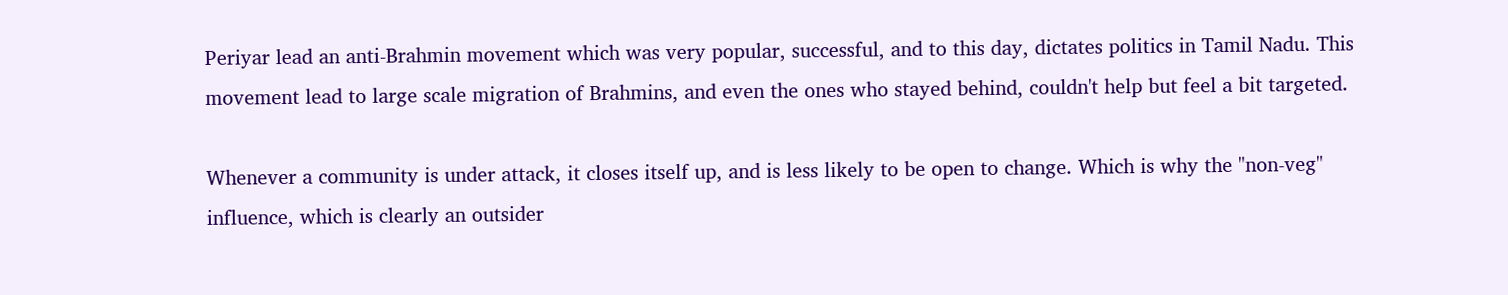Periyar lead an anti-Brahmin movement which was very popular, successful, and to this day, dictates politics in Tamil Nadu. This movement lead to large scale migration of Brahmins, and even the ones who stayed behind, couldn't help but feel a bit targeted.

Whenever a community is under attack, it closes itself up, and is less likely to be open to change. Which is why the "non-veg" influence, which is clearly an outsider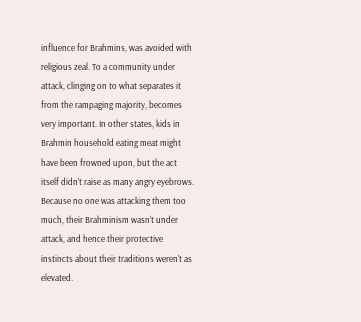influence for Brahmins, was avoided with religious zeal. To a community under attack, clinging on to what separates it from the rampaging majority, becomes very important. In other states, kids in Brahmin household eating meat might have been frowned upon, but the act itself didn't raise as many angry eyebrows. Because no one was attacking them too much, their Brahminism wasn't under attack, and hence their protective instincts about their traditions weren't as elevated.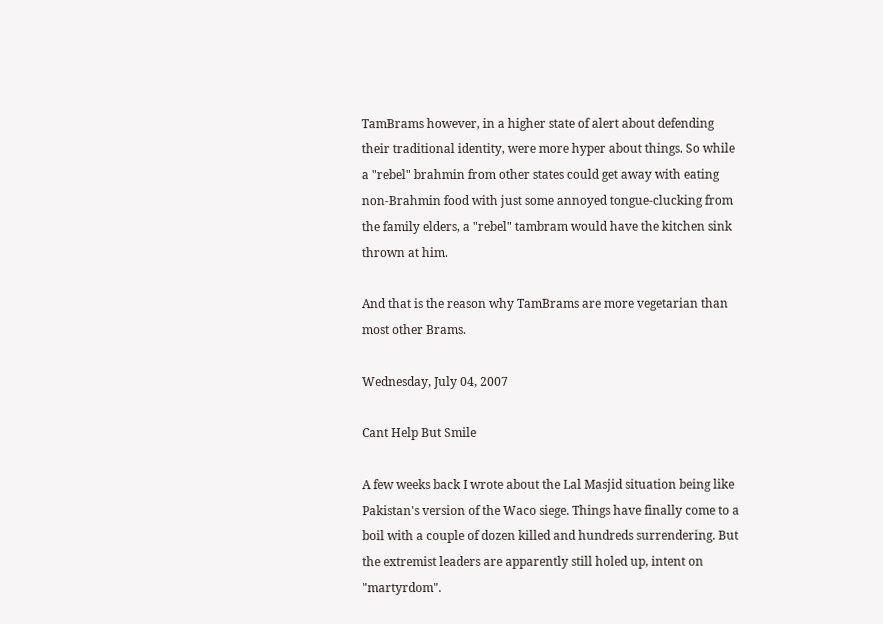TamBrams however, in a higher state of alert about defending their traditional identity, were more hyper about things. So while a "rebel" brahmin from other states could get away with eating non-Brahmin food with just some annoyed tongue-clucking from the family elders, a "rebel" tambram would have the kitchen sink thrown at him.

And that is the reason why TamBrams are more vegetarian than most other Brams.

Wednesday, July 04, 2007

Cant Help But Smile

A few weeks back I wrote about the Lal Masjid situation being like Pakistan's version of the Waco siege. Things have finally come to a boil with a couple of dozen killed and hundreds surrendering. But the extremist leaders are apparently still holed up, intent on "martyrdom".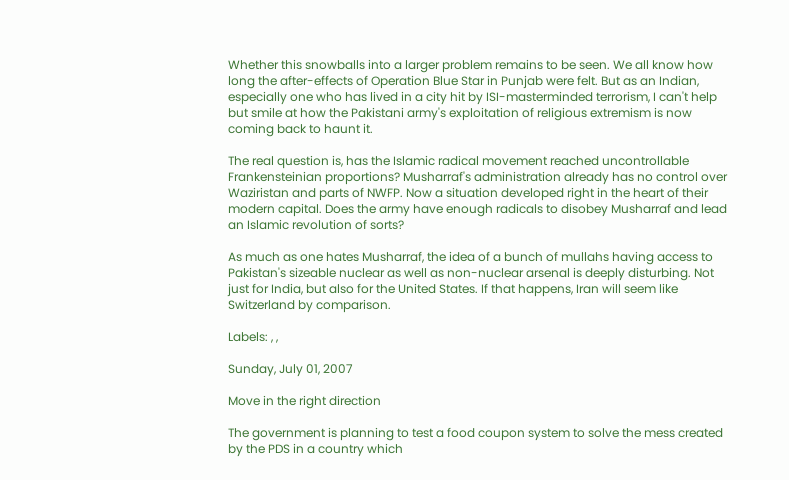Whether this snowballs into a larger problem remains to be seen. We all know how long the after-effects of Operation Blue Star in Punjab were felt. But as an Indian, especially one who has lived in a city hit by ISI-masterminded terrorism, I can't help but smile at how the Pakistani army's exploitation of religious extremism is now coming back to haunt it.

The real question is, has the Islamic radical movement reached uncontrollable Frankensteinian proportions? Musharraf's administration already has no control over Waziristan and parts of NWFP. Now a situation developed right in the heart of their modern capital. Does the army have enough radicals to disobey Musharraf and lead an Islamic revolution of sorts?

As much as one hates Musharraf, the idea of a bunch of mullahs having access to Pakistan's sizeable nuclear as well as non-nuclear arsenal is deeply disturbing. Not just for India, but also for the United States. If that happens, Iran will seem like Switzerland by comparison.

Labels: , ,

Sunday, July 01, 2007

Move in the right direction

The government is planning to test a food coupon system to solve the mess created by the PDS in a country which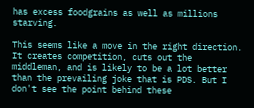has excess foodgrains as well as millions starving.

This seems like a move in the right direction. It creates competition, cuts out the middleman, and is likely to be a lot better than the prevailing joke that is PDS. But I don't see the point behind these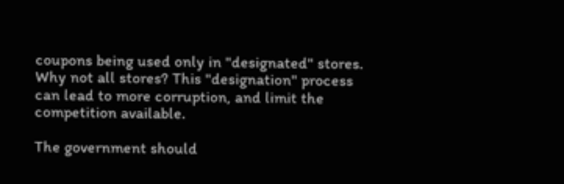coupons being used only in "designated" stores. Why not all stores? This "designation" process can lead to more corruption, and limit the competition available.

The government should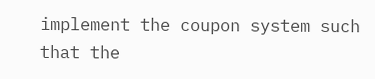implement the coupon system such that the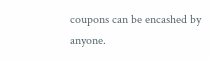coupons can be encashed by anyone.